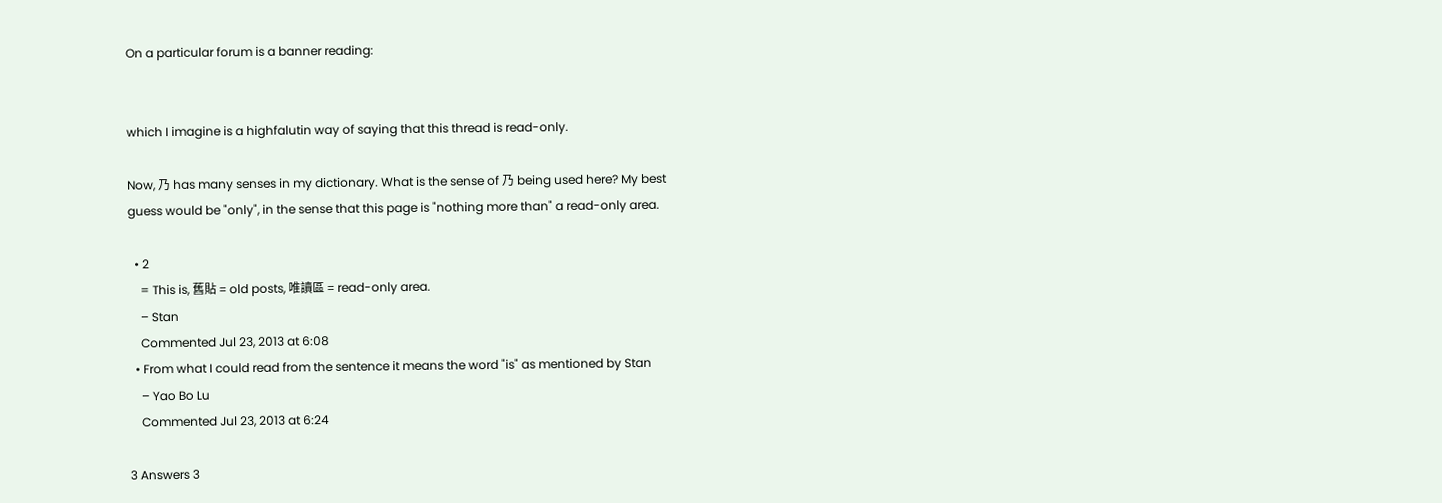On a particular forum is a banner reading:


which I imagine is a highfalutin way of saying that this thread is read-only.

Now, 乃 has many senses in my dictionary. What is the sense of 乃 being used here? My best guess would be "only", in the sense that this page is "nothing more than" a read-only area.

  • 2
    = This is, 舊貼 = old posts, 唯讀區 = read-only area.
    – Stan
    Commented Jul 23, 2013 at 6:08
  • From what I could read from the sentence it means the word "is" as mentioned by Stan
    – Yao Bo Lu
    Commented Jul 23, 2013 at 6:24

3 Answers 3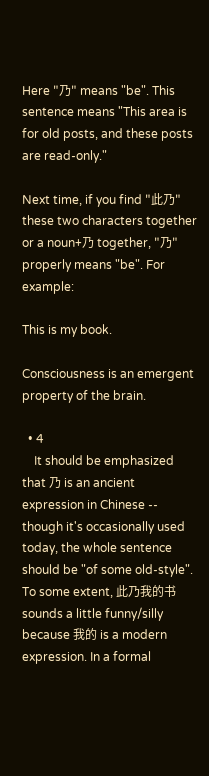Here "乃" means "be". This sentence means "This area is for old posts, and these posts are read-only."

Next time, if you find "此乃" these two characters together or a noun+乃 together, "乃" properly means "be". For example:

This is my book.

Consciousness is an emergent property of the brain.

  • 4
    It should be emphasized that 乃 is an ancient expression in Chinese -- though it's occasionally used today, the whole sentence should be "of some old-style". To some extent, 此乃我的书 sounds a little funny/silly because 我的 is a modern expression. In a formal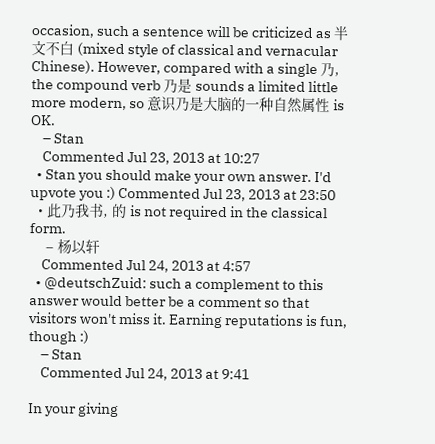occasion, such a sentence will be criticized as 半文不白 (mixed style of classical and vernacular Chinese). However, compared with a single 乃, the compound verb 乃是 sounds a limited little more modern, so 意识乃是大脑的一种自然属性 is OK.
    – Stan
    Commented Jul 23, 2013 at 10:27
  • Stan you should make your own answer. I'd upvote you :) Commented Jul 23, 2013 at 23:50
  • 此乃我书, 的 is not required in the classical form.
    – 杨以轩
    Commented Jul 24, 2013 at 4:57
  • @deutschZuid: such a complement to this answer would better be a comment so that visitors won't miss it. Earning reputations is fun, though :)
    – Stan
    Commented Jul 24, 2013 at 9:41

In your giving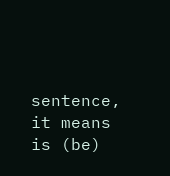sentence, it means is (be)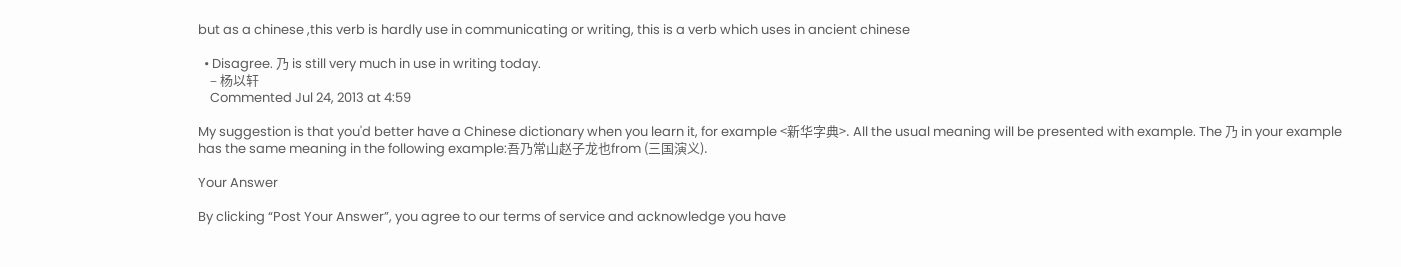but as a chinese ,this verb is hardly use in communicating or writing, this is a verb which uses in ancient chinese

  • Disagree. 乃 is still very much in use in writing today.
    – 杨以轩
    Commented Jul 24, 2013 at 4:59

My suggestion is that you'd better have a Chinese dictionary when you learn it, for example <新华字典>. All the usual meaning will be presented with example. The 乃 in your example has the same meaning in the following example:吾乃常山赵子龙也from (三国演义).

Your Answer

By clicking “Post Your Answer”, you agree to our terms of service and acknowledge you have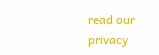read our privacy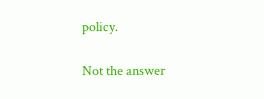policy.

Not the answer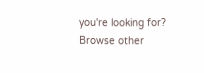you're looking for? Browse other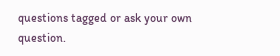questions tagged or ask your own question.